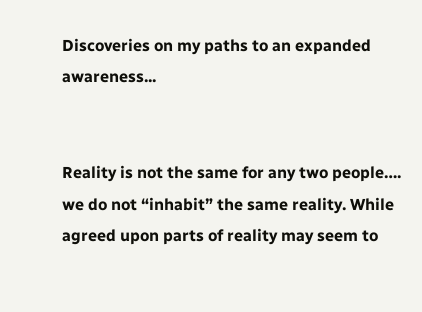Discoveries on my paths to an expanded awareness...


Reality is not the same for any two people…. we do not “inhabit” the same reality. While agreed upon parts of reality may seem to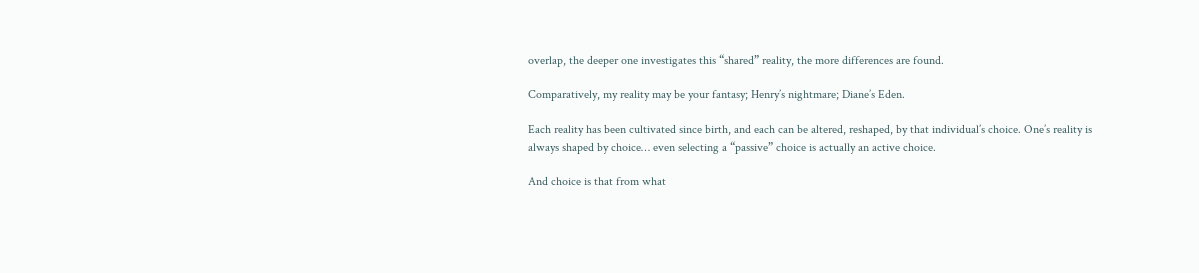overlap, the deeper one investigates this “shared” reality, the more differences are found.

Comparatively, my reality may be your fantasy; Henry’s nightmare; Diane’s Eden.

Each reality has been cultivated since birth, and each can be altered, reshaped, by that individual’s choice. One’s reality is always shaped by choice… even selecting a “passive” choice is actually an active choice.

And choice is that from what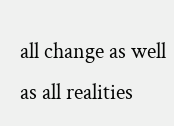all change as well as all realities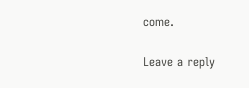come.

Leave a reply